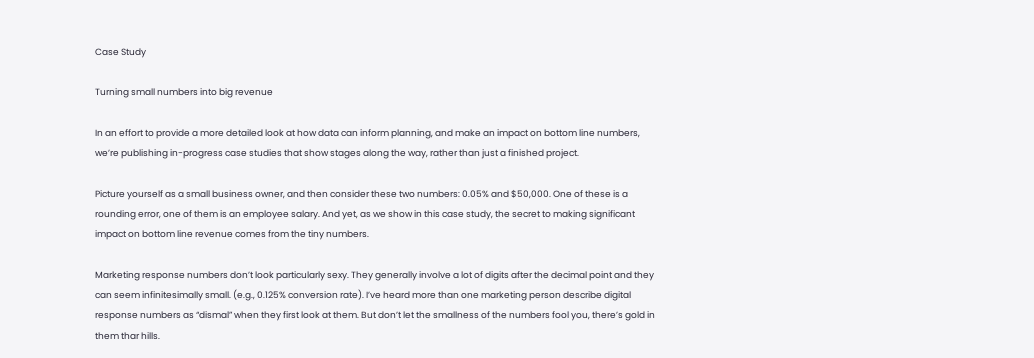Case Study

Turning small numbers into big revenue

In an effort to provide a more detailed look at how data can inform planning, and make an impact on bottom line numbers, we’re publishing in-progress case studies that show stages along the way, rather than just a finished project.

Picture yourself as a small business owner, and then consider these two numbers: 0.05% and $50,000. One of these is a rounding error, one of them is an employee salary. And yet, as we show in this case study, the secret to making significant impact on bottom line revenue comes from the tiny numbers.

Marketing response numbers don’t look particularly sexy. They generally involve a lot of digits after the decimal point and they can seem infinitesimally small. (e.g., 0.125% conversion rate). I’ve heard more than one marketing person describe digital response numbers as “dismal” when they first look at them. But don’t let the smallness of the numbers fool you, there’s gold in them thar hills.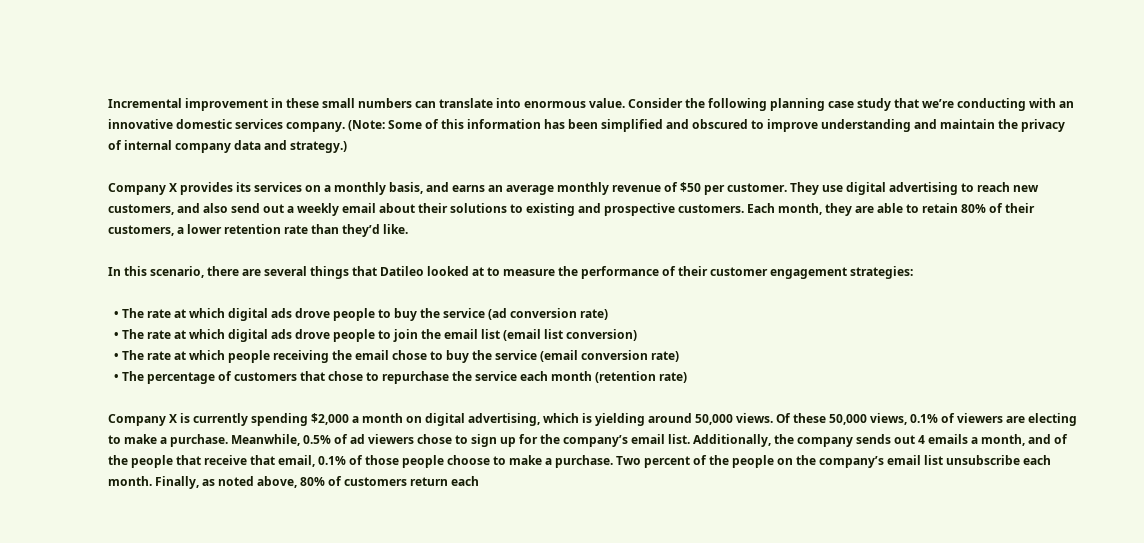Incremental improvement in these small numbers can translate into enormous value. Consider the following planning case study that we’re conducting with an innovative domestic services company. (Note: Some of this information has been simplified and obscured to improve understanding and maintain the privacy of internal company data and strategy.)

Company X provides its services on a monthly basis, and earns an average monthly revenue of $50 per customer. They use digital advertising to reach new customers, and also send out a weekly email about their solutions to existing and prospective customers. Each month, they are able to retain 80% of their customers, a lower retention rate than they’d like.

In this scenario, there are several things that Datileo looked at to measure the performance of their customer engagement strategies:

  • The rate at which digital ads drove people to buy the service (ad conversion rate)
  • The rate at which digital ads drove people to join the email list (email list conversion)
  • The rate at which people receiving the email chose to buy the service (email conversion rate)
  • The percentage of customers that chose to repurchase the service each month (retention rate)

Company X is currently spending $2,000 a month on digital advertising, which is yielding around 50,000 views. Of these 50,000 views, 0.1% of viewers are electing to make a purchase. Meanwhile, 0.5% of ad viewers chose to sign up for the company’s email list. Additionally, the company sends out 4 emails a month, and of the people that receive that email, 0.1% of those people choose to make a purchase. Two percent of the people on the company’s email list unsubscribe each month. Finally, as noted above, 80% of customers return each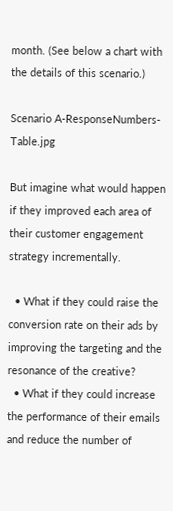month. (See below a chart with the details of this scenario.)

Scenario A-ResponseNumbers-Table.jpg

But imagine what would happen if they improved each area of their customer engagement strategy incrementally.

  • What if they could raise the conversion rate on their ads by improving the targeting and the resonance of the creative?
  • What if they could increase the performance of their emails and reduce the number of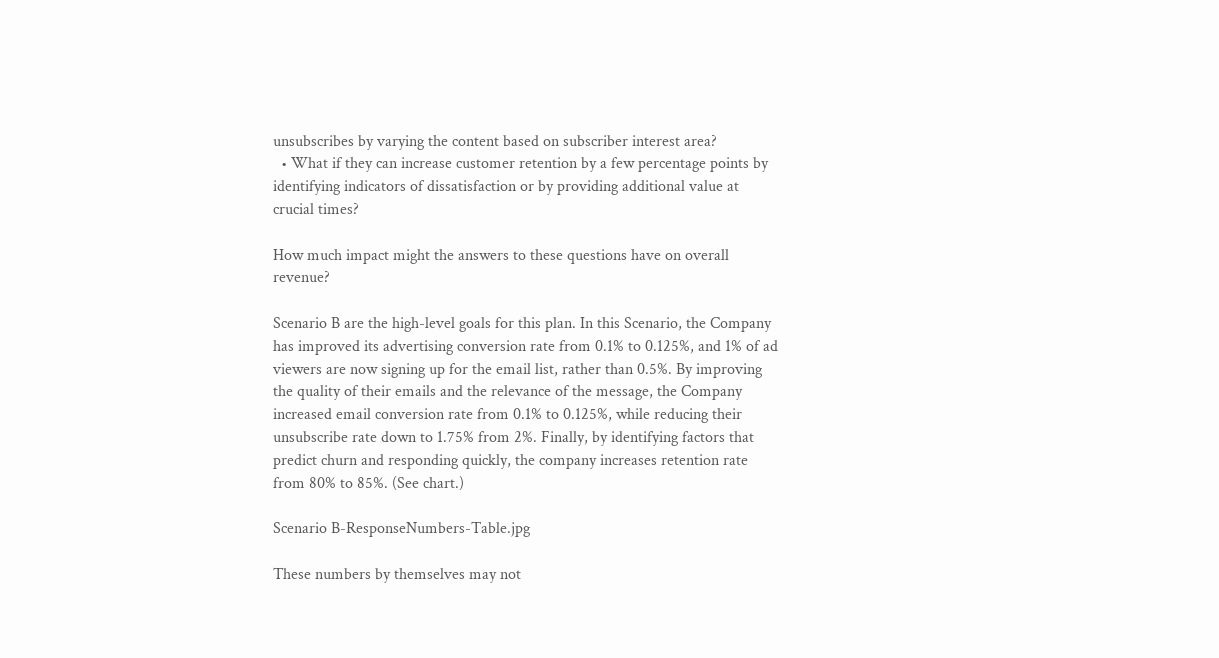unsubscribes by varying the content based on subscriber interest area?
  • What if they can increase customer retention by a few percentage points by identifying indicators of dissatisfaction or by providing additional value at crucial times?

How much impact might the answers to these questions have on overall revenue?

Scenario B are the high-level goals for this plan. In this Scenario, the Company has improved its advertising conversion rate from 0.1% to 0.125%, and 1% of ad viewers are now signing up for the email list, rather than 0.5%. By improving the quality of their emails and the relevance of the message, the Company increased email conversion rate from 0.1% to 0.125%, while reducing their unsubscribe rate down to 1.75% from 2%. Finally, by identifying factors that predict churn and responding quickly, the company increases retention rate from 80% to 85%. (See chart.)

Scenario B-ResponseNumbers-Table.jpg

These numbers by themselves may not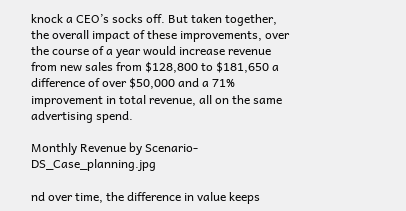knock a CEO’s socks off. But taken together, the overall impact of these improvements, over the course of a year would increase revenue from new sales from $128,800 to $181,650 a difference of over $50,000 and a 71% improvement in total revenue, all on the same advertising spend.

Monthly Revenue by Scenario-DS_Case_planning.jpg

nd over time, the difference in value keeps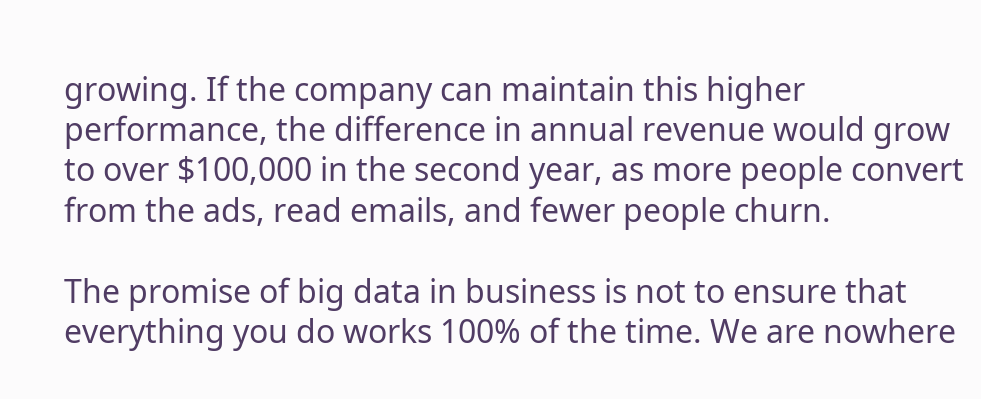growing. If the company can maintain this higher performance, the difference in annual revenue would grow to over $100,000 in the second year, as more people convert from the ads, read emails, and fewer people churn.

The promise of big data in business is not to ensure that everything you do works 100% of the time. We are nowhere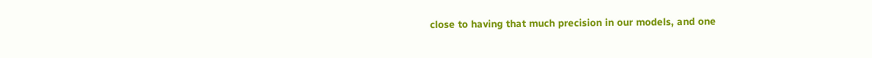close to having that much precision in our models, and one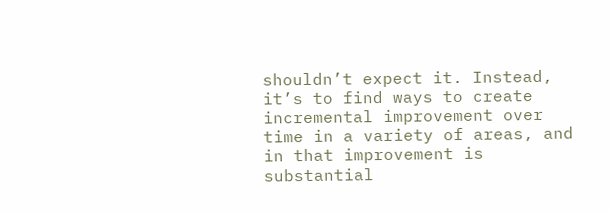shouldn’t expect it. Instead, it’s to find ways to create incremental improvement over time in a variety of areas, and in that improvement is substantial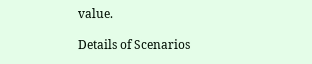value.

Details of Scenarios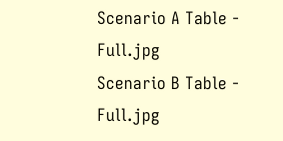Scenario A Table - Full.jpg
Scenario B Table - Full.jpg